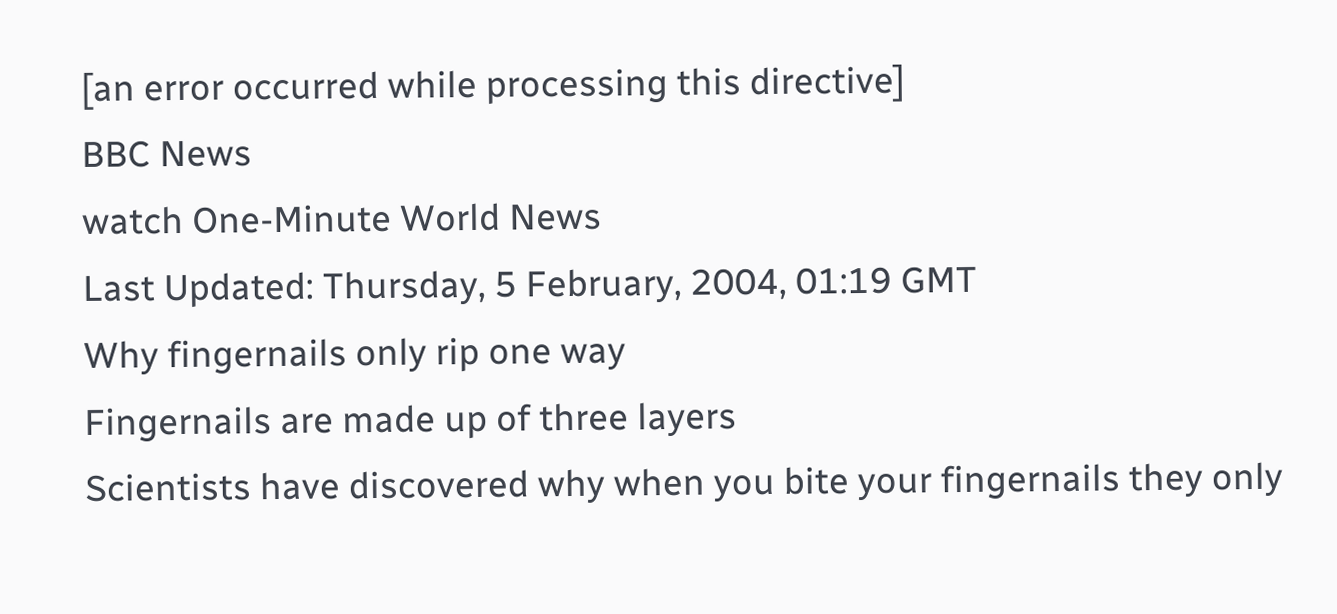[an error occurred while processing this directive]
BBC News
watch One-Minute World News
Last Updated: Thursday, 5 February, 2004, 01:19 GMT
Why fingernails only rip one way
Fingernails are made up of three layers
Scientists have discovered why when you bite your fingernails they only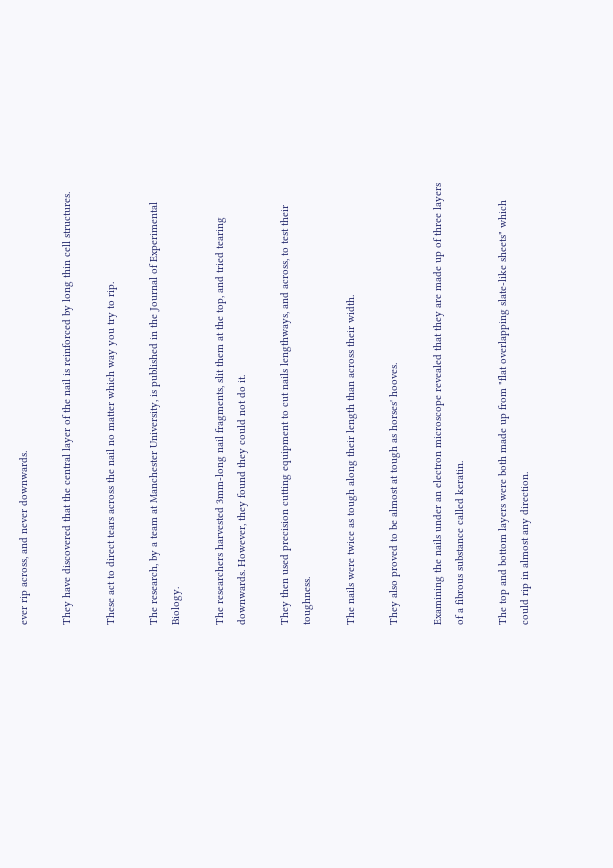ever rip across, and never downwards.

They have discovered that the central layer of the nail is reinforced by long thin cell structures.

These act to direct tears across the nail no matter which way you try to rip.

The research, by a team at Manchester University, is published in the Journal of Experimental Biology.

The researchers harvested 3mm-long nail fragments, slit them at the top, and tried tearing downwards. However, they found they could not do it.

They then used precision cutting equipment to cut nails lengthways, and across, to test their toughness.

The nails were twice as tough along their length than across their width.

They also proved to be almost at tough as horses' hooves.

Examining the nails under an electron microscope revealed that they are made up of three layers of a fibrous substance called keratin.

The top and bottom layers were both made up from "flat overlapping slate-like sheets" which could rip in almost any direction.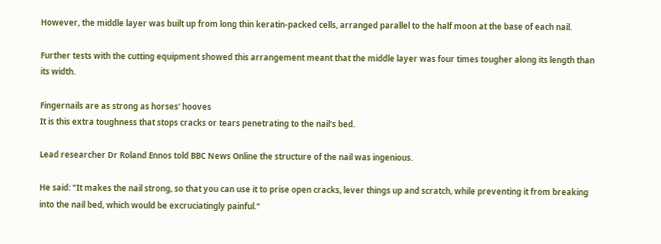However, the middle layer was built up from long thin keratin-packed cells, arranged parallel to the half moon at the base of each nail.

Further tests with the cutting equipment showed this arrangement meant that the middle layer was four times tougher along its length than its width.

Fingernails are as strong as horses' hooves
It is this extra toughness that stops cracks or tears penetrating to the nail's bed.

Lead researcher Dr Roland Ennos told BBC News Online the structure of the nail was ingenious.

He said: "It makes the nail strong, so that you can use it to prise open cracks, lever things up and scratch, while preventing it from breaking into the nail bed, which would be excruciatingly painful."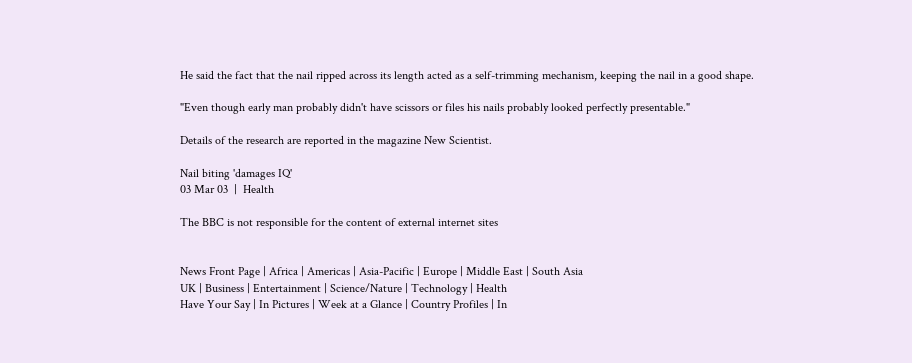He said the fact that the nail ripped across its length acted as a self-trimming mechanism, keeping the nail in a good shape.

"Even though early man probably didn't have scissors or files his nails probably looked perfectly presentable."

Details of the research are reported in the magazine New Scientist.

Nail biting 'damages IQ'
03 Mar 03  |  Health

The BBC is not responsible for the content of external internet sites


News Front Page | Africa | Americas | Asia-Pacific | Europe | Middle East | South Asia
UK | Business | Entertainment | Science/Nature | Technology | Health
Have Your Say | In Pictures | Week at a Glance | Country Profiles | In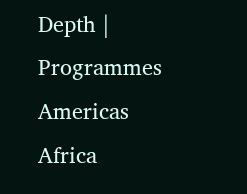Depth | Programmes
Americas Africa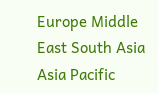Europe Middle East South Asia Asia Pacific